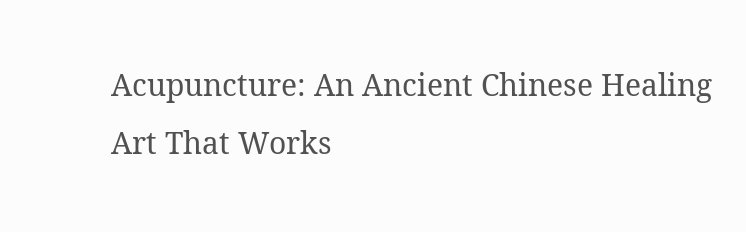Acupuncture: An Ancient Chinese Healing Art That Works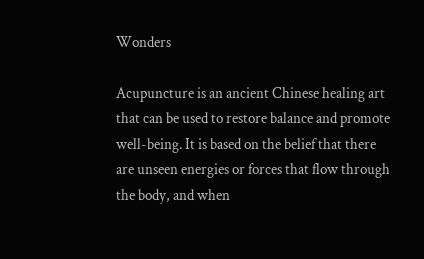Wonders

Acupuncture is an ancient Chinese healing art that can be used to restore balance and promote well-being. It is based on the belief that there are unseen energies or forces that flow through the body, and when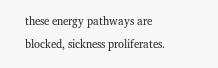these energy pathways are blocked, sickness proliferates.